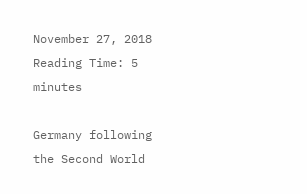November 27, 2018 Reading Time: 5 minutes

Germany following the Second World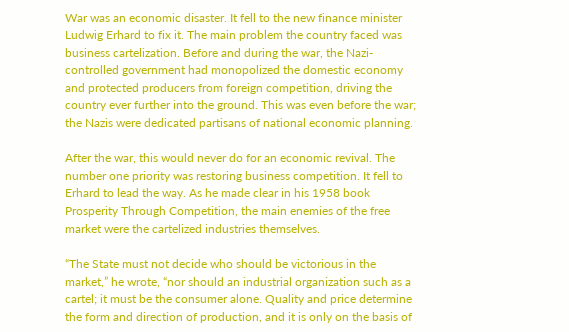War was an economic disaster. It fell to the new finance minister Ludwig Erhard to fix it. The main problem the country faced was business cartelization. Before and during the war, the Nazi-controlled government had monopolized the domestic economy and protected producers from foreign competition, driving the country ever further into the ground. This was even before the war; the Nazis were dedicated partisans of national economic planning.

After the war, this would never do for an economic revival. The number one priority was restoring business competition. It fell to Erhard to lead the way. As he made clear in his 1958 book Prosperity Through Competition, the main enemies of the free market were the cartelized industries themselves.

“The State must not decide who should be victorious in the market,” he wrote, “nor should an industrial organization such as a cartel; it must be the consumer alone. Quality and price determine the form and direction of production, and it is only on the basis of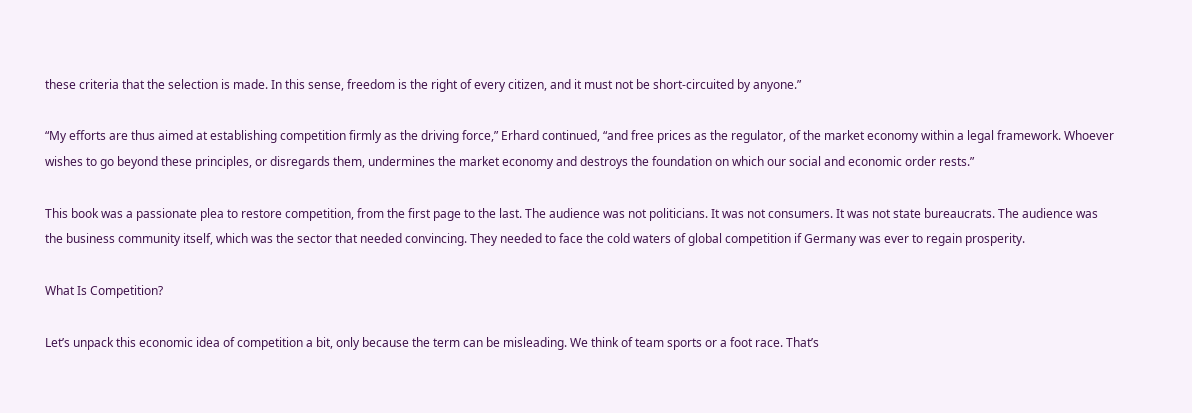these criteria that the selection is made. In this sense, freedom is the right of every citizen, and it must not be short-circuited by anyone.”

“My efforts are thus aimed at establishing competition firmly as the driving force,” Erhard continued, “and free prices as the regulator, of the market economy within a legal framework. Whoever wishes to go beyond these principles, or disregards them, undermines the market economy and destroys the foundation on which our social and economic order rests.”

This book was a passionate plea to restore competition, from the first page to the last. The audience was not politicians. It was not consumers. It was not state bureaucrats. The audience was the business community itself, which was the sector that needed convincing. They needed to face the cold waters of global competition if Germany was ever to regain prosperity.

What Is Competition?

Let’s unpack this economic idea of competition a bit, only because the term can be misleading. We think of team sports or a foot race. That’s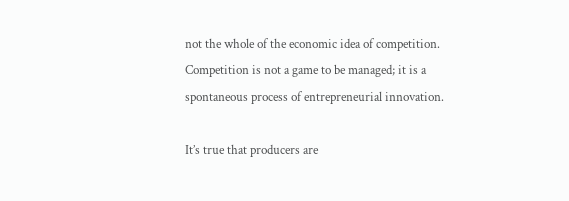not the whole of the economic idea of competition. Competition is not a game to be managed; it is a spontaneous process of entrepreneurial innovation.

It’s true that producers are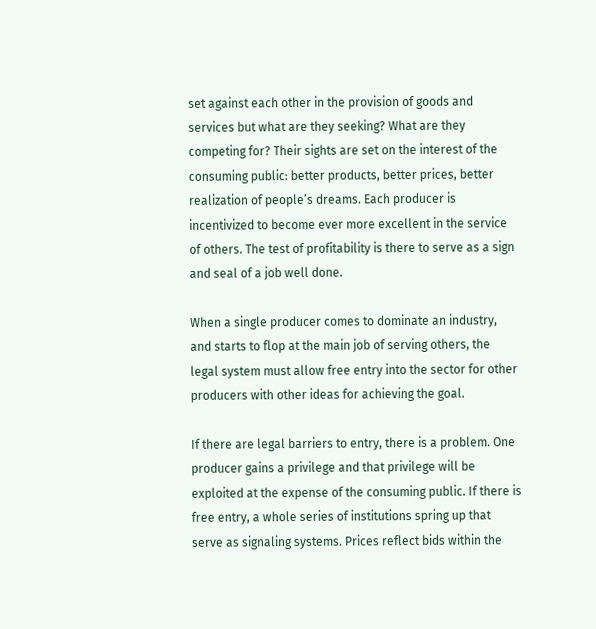set against each other in the provision of goods and services but what are they seeking? What are they competing for? Their sights are set on the interest of the consuming public: better products, better prices, better realization of people’s dreams. Each producer is incentivized to become ever more excellent in the service of others. The test of profitability is there to serve as a sign and seal of a job well done.

When a single producer comes to dominate an industry, and starts to flop at the main job of serving others, the legal system must allow free entry into the sector for other producers with other ideas for achieving the goal.

If there are legal barriers to entry, there is a problem. One producer gains a privilege and that privilege will be exploited at the expense of the consuming public. If there is free entry, a whole series of institutions spring up that serve as signaling systems. Prices reflect bids within the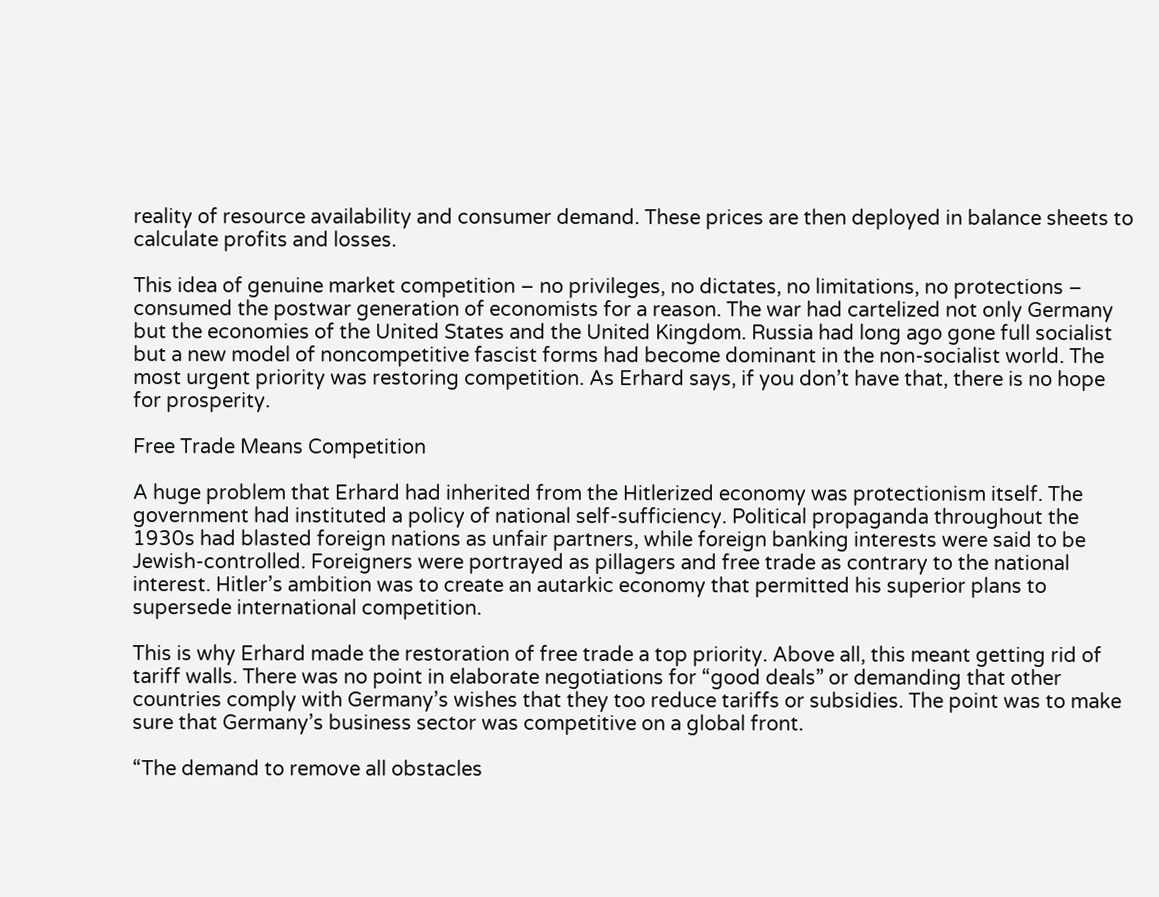reality of resource availability and consumer demand. These prices are then deployed in balance sheets to calculate profits and losses.

This idea of genuine market competition – no privileges, no dictates, no limitations, no protections – consumed the postwar generation of economists for a reason. The war had cartelized not only Germany but the economies of the United States and the United Kingdom. Russia had long ago gone full socialist but a new model of noncompetitive fascist forms had become dominant in the non-socialist world. The most urgent priority was restoring competition. As Erhard says, if you don’t have that, there is no hope for prosperity.

Free Trade Means Competition

A huge problem that Erhard had inherited from the Hitlerized economy was protectionism itself. The government had instituted a policy of national self-sufficiency. Political propaganda throughout the 1930s had blasted foreign nations as unfair partners, while foreign banking interests were said to be Jewish-controlled. Foreigners were portrayed as pillagers and free trade as contrary to the national interest. Hitler’s ambition was to create an autarkic economy that permitted his superior plans to supersede international competition.

This is why Erhard made the restoration of free trade a top priority. Above all, this meant getting rid of tariff walls. There was no point in elaborate negotiations for “good deals” or demanding that other countries comply with Germany’s wishes that they too reduce tariffs or subsidies. The point was to make sure that Germany’s business sector was competitive on a global front.

“The demand to remove all obstacles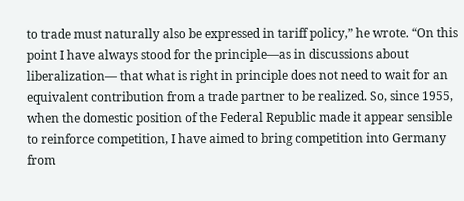to trade must naturally also be expressed in tariff policy,” he wrote. “On this point I have always stood for the principle—as in discussions about liberalization— that what is right in principle does not need to wait for an equivalent contribution from a trade partner to be realized. So, since 1955, when the domestic position of the Federal Republic made it appear sensible to reinforce competition, I have aimed to bring competition into Germany from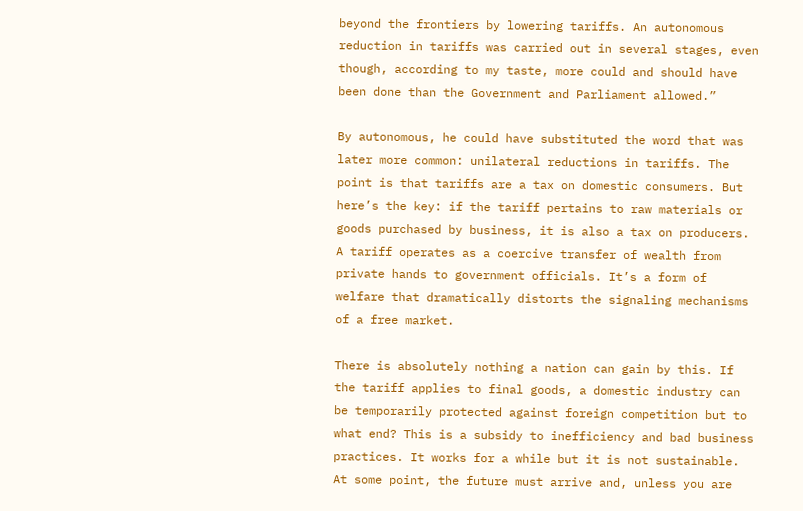beyond the frontiers by lowering tariffs. An autonomous reduction in tariffs was carried out in several stages, even though, according to my taste, more could and should have been done than the Government and Parliament allowed.”

By autonomous, he could have substituted the word that was later more common: unilateral reductions in tariffs. The point is that tariffs are a tax on domestic consumers. But here’s the key: if the tariff pertains to raw materials or goods purchased by business, it is also a tax on producers. A tariff operates as a coercive transfer of wealth from private hands to government officials. It’s a form of welfare that dramatically distorts the signaling mechanisms of a free market.

There is absolutely nothing a nation can gain by this. If the tariff applies to final goods, a domestic industry can be temporarily protected against foreign competition but to what end? This is a subsidy to inefficiency and bad business practices. It works for a while but it is not sustainable. At some point, the future must arrive and, unless you are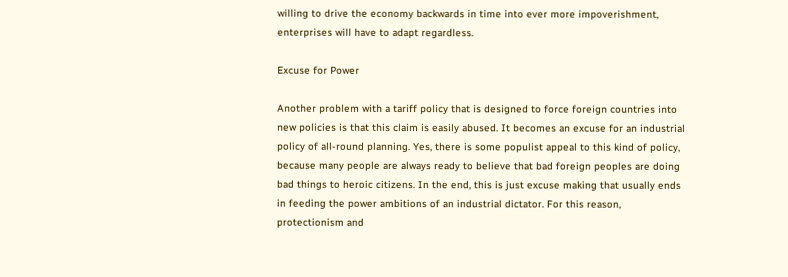willing to drive the economy backwards in time into ever more impoverishment, enterprises will have to adapt regardless.

Excuse for Power

Another problem with a tariff policy that is designed to force foreign countries into new policies is that this claim is easily abused. It becomes an excuse for an industrial policy of all-round planning. Yes, there is some populist appeal to this kind of policy, because many people are always ready to believe that bad foreign peoples are doing bad things to heroic citizens. In the end, this is just excuse making that usually ends in feeding the power ambitions of an industrial dictator. For this reason, protectionism and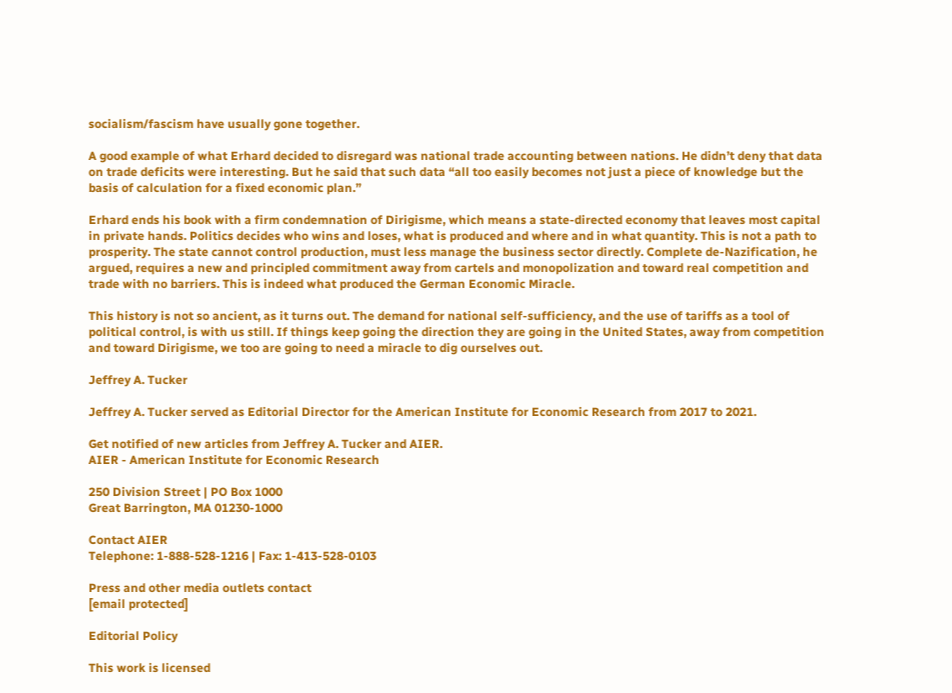socialism/fascism have usually gone together.

A good example of what Erhard decided to disregard was national trade accounting between nations. He didn’t deny that data on trade deficits were interesting. But he said that such data “all too easily becomes not just a piece of knowledge but the basis of calculation for a fixed economic plan.”

Erhard ends his book with a firm condemnation of Dirigisme, which means a state-directed economy that leaves most capital in private hands. Politics decides who wins and loses, what is produced and where and in what quantity. This is not a path to prosperity. The state cannot control production, must less manage the business sector directly. Complete de-Nazification, he argued, requires a new and principled commitment away from cartels and monopolization and toward real competition and trade with no barriers. This is indeed what produced the German Economic Miracle.

This history is not so ancient, as it turns out. The demand for national self-sufficiency, and the use of tariffs as a tool of political control, is with us still. If things keep going the direction they are going in the United States, away from competition and toward Dirigisme, we too are going to need a miracle to dig ourselves out.

Jeffrey A. Tucker

Jeffrey A. Tucker served as Editorial Director for the American Institute for Economic Research from 2017 to 2021.

Get notified of new articles from Jeffrey A. Tucker and AIER.
AIER - American Institute for Economic Research

250 Division Street | PO Box 1000
Great Barrington, MA 01230-1000

Contact AIER
Telephone: 1-888-528-1216 | Fax: 1-413-528-0103

Press and other media outlets contact
[email protected]

Editorial Policy

This work is licensed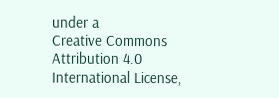under a
Creative Commons Attribution 4.0 International License,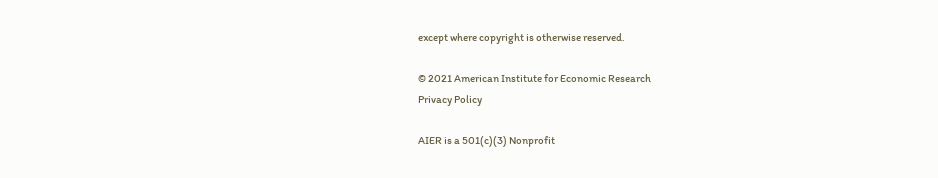except where copyright is otherwise reserved.

© 2021 American Institute for Economic Research
Privacy Policy

AIER is a 501(c)(3) Nonprofit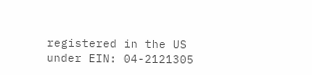registered in the US under EIN: 04-2121305